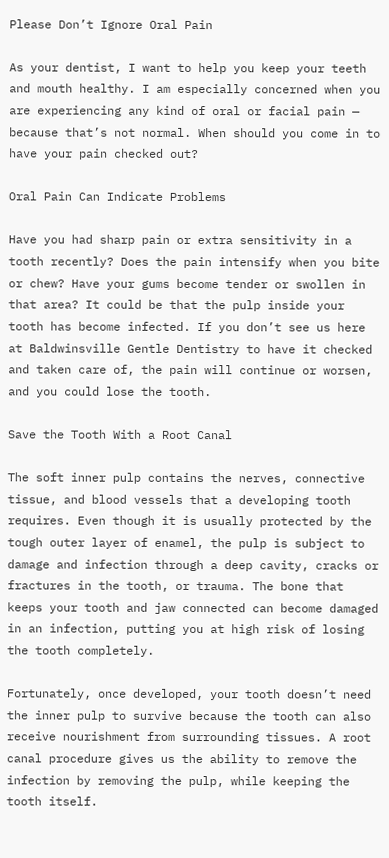Please Don’t Ignore Oral Pain

As your dentist, I want to help you keep your teeth and mouth healthy. I am especially concerned when you are experiencing any kind of oral or facial pain — because that’s not normal. When should you come in to have your pain checked out?

Oral Pain Can Indicate Problems

Have you had sharp pain or extra sensitivity in a tooth recently? Does the pain intensify when you bite or chew? Have your gums become tender or swollen in that area? It could be that the pulp inside your tooth has become infected. If you don’t see us here at Baldwinsville Gentle Dentistry to have it checked and taken care of, the pain will continue or worsen, and you could lose the tooth.

Save the Tooth With a Root Canal

The soft inner pulp contains the nerves, connective tissue, and blood vessels that a developing tooth requires. Even though it is usually protected by the tough outer layer of enamel, the pulp is subject to damage and infection through a deep cavity, cracks or fractures in the tooth, or trauma. The bone that keeps your tooth and jaw connected can become damaged in an infection, putting you at high risk of losing the tooth completely.

Fortunately, once developed, your tooth doesn’t need the inner pulp to survive because the tooth can also receive nourishment from surrounding tissues. A root canal procedure gives us the ability to remove the infection by removing the pulp, while keeping the tooth itself.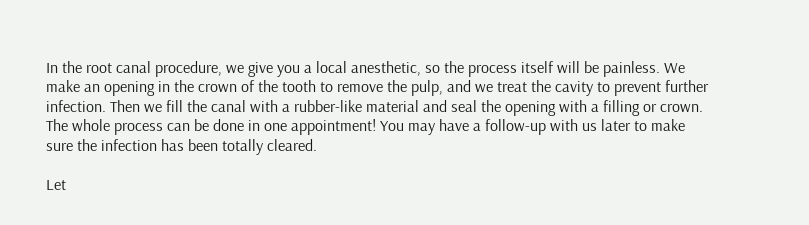In the root canal procedure, we give you a local anesthetic, so the process itself will be painless. We make an opening in the crown of the tooth to remove the pulp, and we treat the cavity to prevent further infection. Then we fill the canal with a rubber-like material and seal the opening with a filling or crown. The whole process can be done in one appointment! You may have a follow-up with us later to make sure the infection has been totally cleared.

Let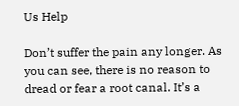Us Help

Don’t suffer the pain any longer. As you can see, there is no reason to dread or fear a root canal. It’s a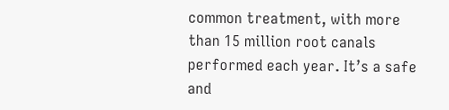common treatment, with more than 15 million root canals performed each year. It’s a safe and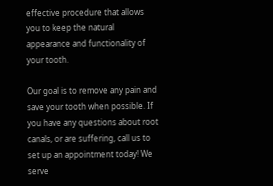effective procedure that allows you to keep the natural appearance and functionality of your tooth.

Our goal is to remove any pain and save your tooth when possible. If you have any questions about root canals, or are suffering, call us to set up an appointment today! We serve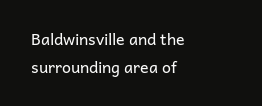Baldwinsville and the surrounding area of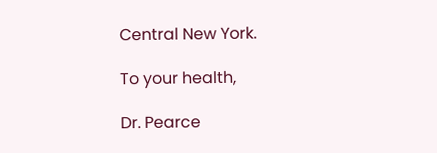Central New York.

To your health,

Dr. Pearce